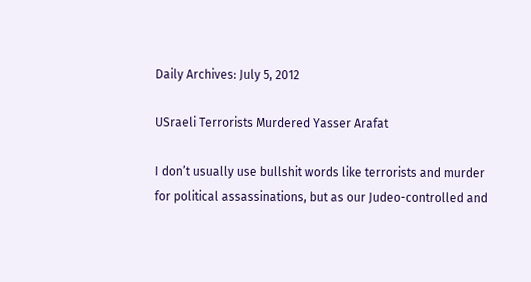Daily Archives: July 5, 2012

USraeli Terrorists Murdered Yasser Arafat

I don’t usually use bullshit words like terrorists and murder for political assassinations, but as our Judeo-controlled and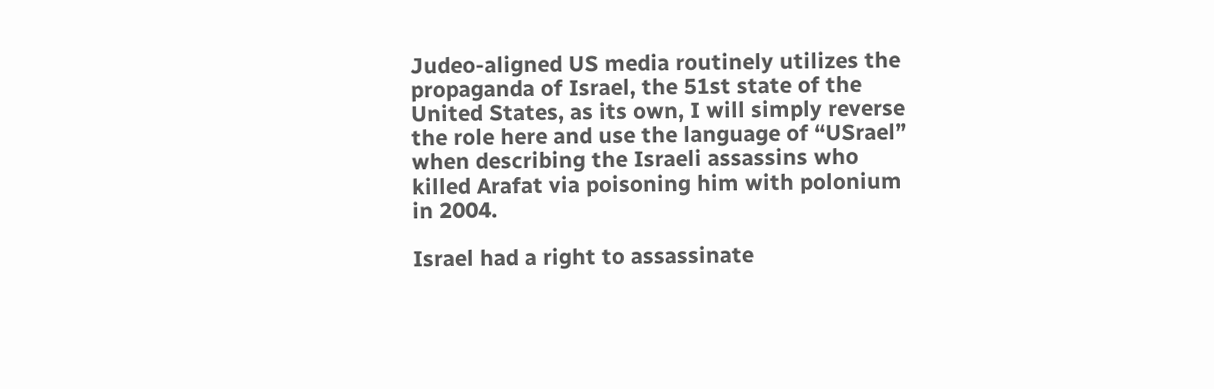Judeo-aligned US media routinely utilizes the propaganda of Israel, the 51st state of the United States, as its own, I will simply reverse the role here and use the language of “USrael” when describing the Israeli assassins who killed Arafat via poisoning him with polonium in 2004.

Israel had a right to assassinate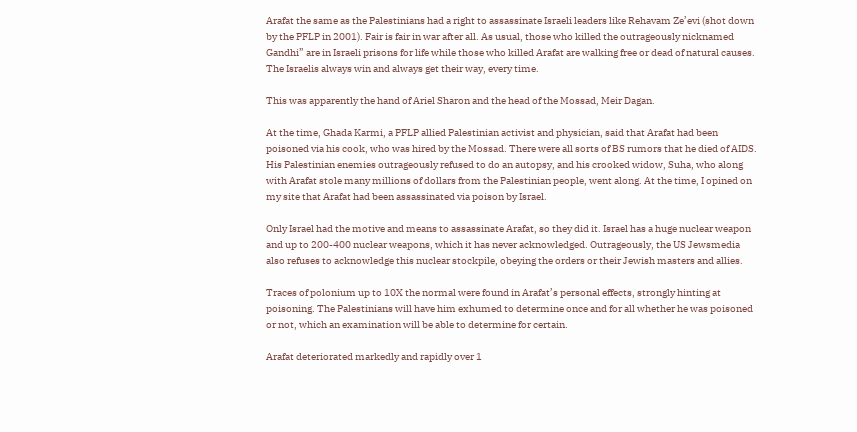Arafat the same as the Palestinians had a right to assassinate Israeli leaders like Rehavam Ze’evi (shot down by the PFLP in 2001). Fair is fair in war after all. As usual, those who killed the outrageously nicknamed Gandhi” are in Israeli prisons for life while those who killed Arafat are walking free or dead of natural causes. The Israelis always win and always get their way, every time.

This was apparently the hand of Ariel Sharon and the head of the Mossad, Meir Dagan.

At the time, Ghada Karmi, a PFLP allied Palestinian activist and physician, said that Arafat had been poisoned via his cook, who was hired by the Mossad. There were all sorts of BS rumors that he died of AIDS. His Palestinian enemies outrageously refused to do an autopsy, and his crooked widow, Suha, who along with Arafat stole many millions of dollars from the Palestinian people, went along. At the time, I opined on my site that Arafat had been assassinated via poison by Israel.

Only Israel had the motive and means to assassinate Arafat, so they did it. Israel has a huge nuclear weapon and up to 200-400 nuclear weapons, which it has never acknowledged. Outrageously, the US Jewsmedia also refuses to acknowledge this nuclear stockpile, obeying the orders or their Jewish masters and allies.

Traces of polonium up to 10X the normal were found in Arafat’s personal effects, strongly hinting at poisoning. The Palestinians will have him exhumed to determine once and for all whether he was poisoned or not, which an examination will be able to determine for certain.

Arafat deteriorated markedly and rapidly over 1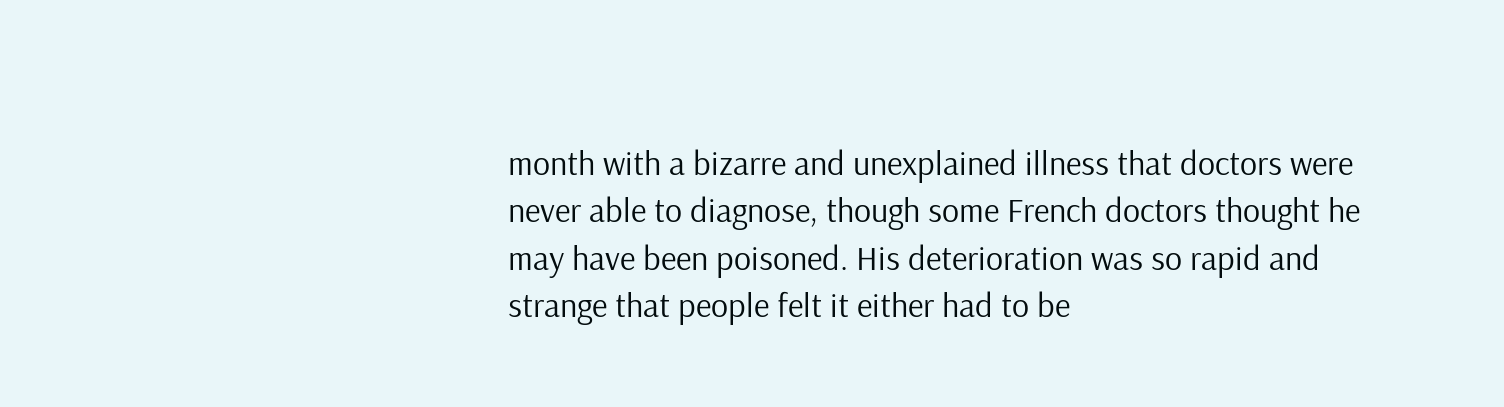month with a bizarre and unexplained illness that doctors were never able to diagnose, though some French doctors thought he may have been poisoned. His deterioration was so rapid and strange that people felt it either had to be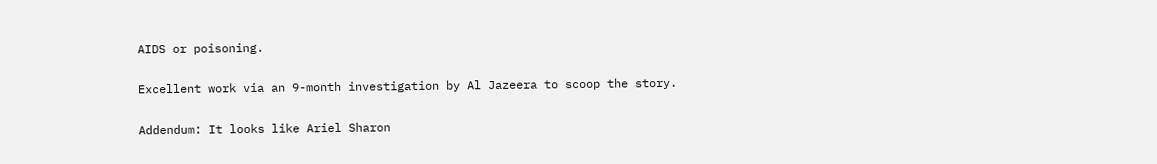AIDS or poisoning.

Excellent work via an 9-month investigation by Al Jazeera to scoop the story.

Addendum: It looks like Ariel Sharon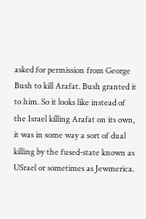asked for permission from George Bush to kill Arafat. Bush granted it to him. So it looks like instead of the Israel killing Arafat on its own, it was in some way a sort of dual killing by the fused-state known as USrael or sometimes as Jewmerica.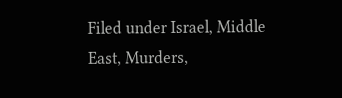Filed under Israel, Middle East, Murders,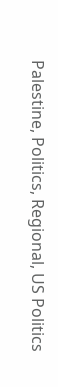Palestine, Politics, Regional, US Politics